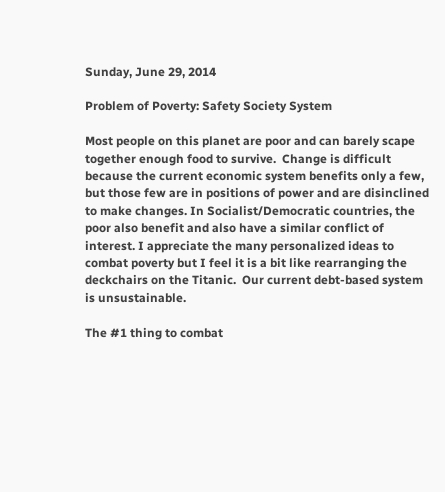Sunday, June 29, 2014

Problem of Poverty: Safety Society System

Most people on this planet are poor and can barely scape together enough food to survive.  Change is difficult because the current economic system benefits only a few, but those few are in positions of power and are disinclined to make changes. In Socialist/Democratic countries, the poor also benefit and also have a similar conflict of interest. I appreciate the many personalized ideas to combat poverty but I feel it is a bit like rearranging the deckchairs on the Titanic.  Our current debt-based system is unsustainable.

The #1 thing to combat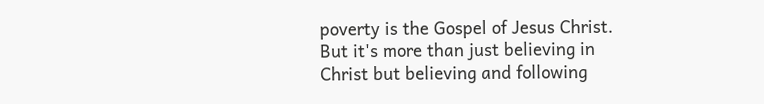poverty is the Gospel of Jesus Christ.  But it's more than just believing in Christ but believing and following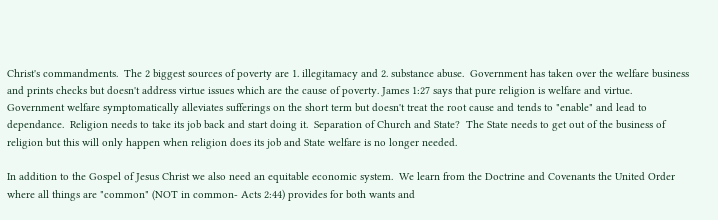Christ's commandments.  The 2 biggest sources of poverty are 1. illegitamacy and 2. substance abuse.  Government has taken over the welfare business and prints checks but doesn't address virtue issues which are the cause of poverty. James 1:27 says that pure religion is welfare and virtue. Government welfare symptomatically alleviates sufferings on the short term but doesn't treat the root cause and tends to "enable" and lead to dependance.  Religion needs to take its job back and start doing it.  Separation of Church and State?  The State needs to get out of the business of religion but this will only happen when religion does its job and State welfare is no longer needed.

In addition to the Gospel of Jesus Christ we also need an equitable economic system.  We learn from the Doctrine and Covenants the United Order where all things are "common" (NOT in common- Acts 2:44) provides for both wants and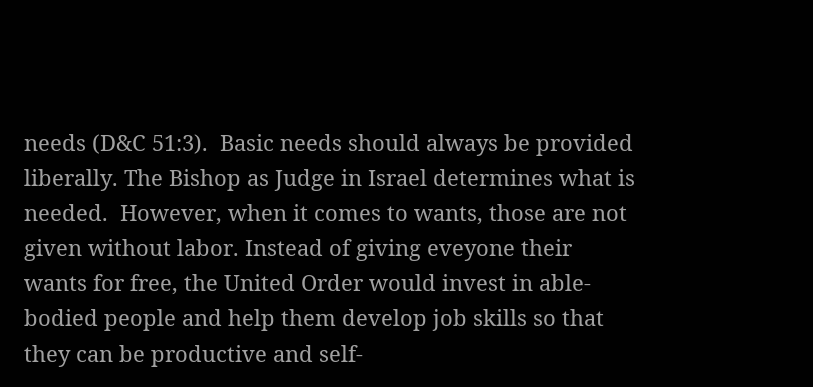needs (D&C 51:3).  Basic needs should always be provided liberally. The Bishop as Judge in Israel determines what is needed.  However, when it comes to wants, those are not given without labor. Instead of giving eveyone their wants for free, the United Order would invest in able-bodied people and help them develop job skills so that they can be productive and self-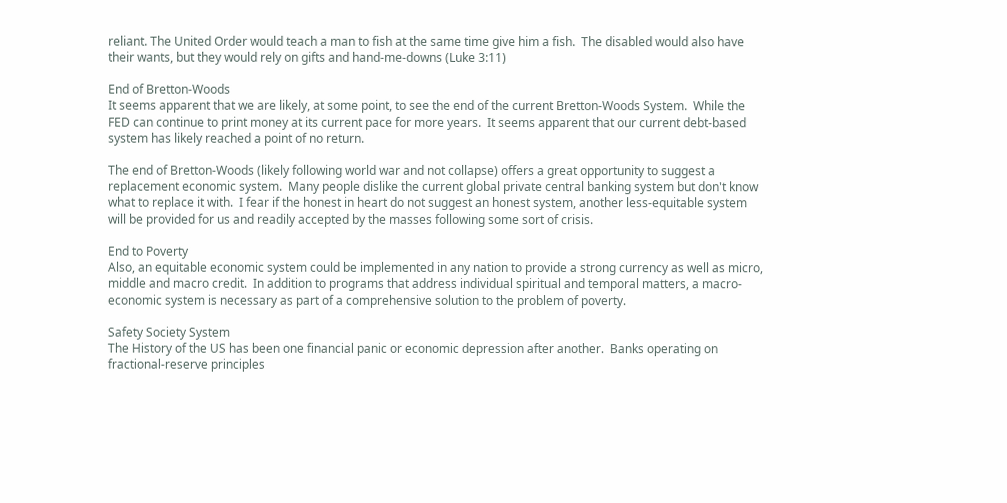reliant. The United Order would teach a man to fish at the same time give him a fish.  The disabled would also have their wants, but they would rely on gifts and hand-me-downs (Luke 3:11)

End of Bretton-Woods
It seems apparent that we are likely, at some point, to see the end of the current Bretton-Woods System.  While the FED can continue to print money at its current pace for more years.  It seems apparent that our current debt-based system has likely reached a point of no return.

The end of Bretton-Woods (likely following world war and not collapse) offers a great opportunity to suggest a replacement economic system.  Many people dislike the current global private central banking system but don't know what to replace it with.  I fear if the honest in heart do not suggest an honest system, another less-equitable system will be provided for us and readily accepted by the masses following some sort of crisis.

End to Poverty
Also, an equitable economic system could be implemented in any nation to provide a strong currency as well as micro, middle and macro credit.  In addition to programs that address individual spiritual and temporal matters, a macro-economic system is necessary as part of a comprehensive solution to the problem of poverty.

Safety Society System
The History of the US has been one financial panic or economic depression after another.  Banks operating on fractional-reserve principles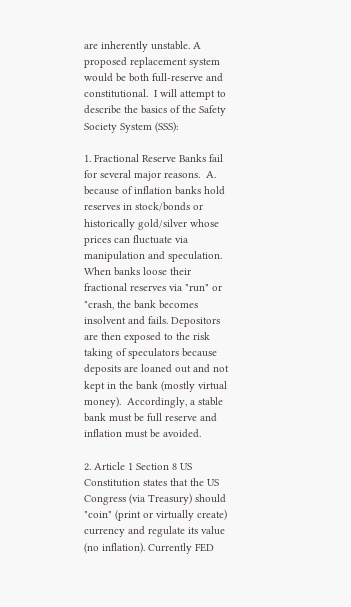are inherently unstable. A proposed replacement system would be both full-reserve and constitutional.  I will attempt to describe the basics of the Safety Society System (SSS):

1. Fractional Reserve Banks fail for several major reasons.  A. because of inflation banks hold reserves in stock/bonds or historically gold/silver whose prices can fluctuate via manipulation and speculation.  When banks loose their fractional reserves via "run" or "crash, the bank becomes insolvent and fails. Depositors are then exposed to the risk taking of speculators because deposits are loaned out and not kept in the bank (mostly virtual money).  Accordingly, a stable bank must be full reserve and inflation must be avoided.

2. Article 1 Section 8 US Constitution states that the US Congress (via Treasury) should "coin" (print or virtually create) currency and regulate its value (no inflation). Currently FED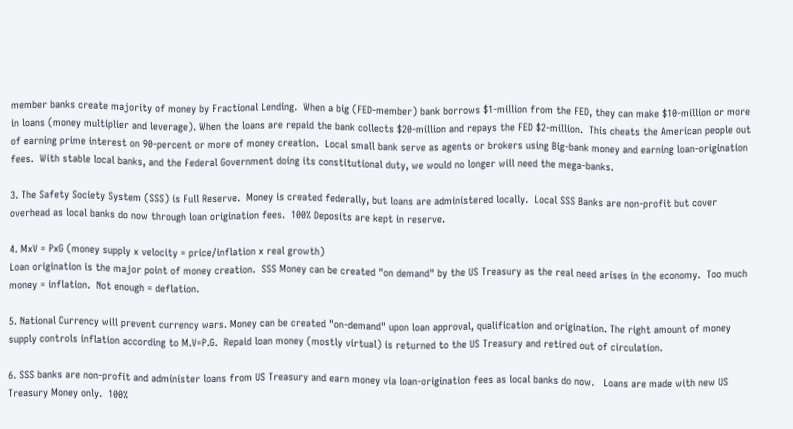member banks create majority of money by Fractional Lending.  When a big (FED-member) bank borrows $1-million from the FED, they can make $10-million or more in loans (money multiplier and leverage). When the loans are repaid the bank collects $20-million and repays the FED $2-million.  This cheats the American people out of earning prime interest on 90-percent or more of money creation.  Local small bank serve as agents or brokers using Big-bank money and earning loan-origination fees.  With stable local banks, and the Federal Government doing its constitutional duty, we would no longer will need the mega-banks.

3. The Safety Society System (SSS) is Full Reserve.  Money is created federally, but loans are administered locally.  Local SSS Banks are non-profit but cover overhead as local banks do now through loan origination fees.  100% Deposits are kept in reserve.

4. MxV = PxG (money supply x velocity = price/inflation x real growth)
Loan origination is the major point of money creation.  SSS Money can be created "on demand" by the US Treasury as the real need arises in the economy.  Too much money = inflation.  Not enough = deflation.

5. National Currency will prevent currency wars. Money can be created "on-demand" upon loan approval, qualification and origination. The right amount of money supply controls inflation according to M.V=P.G.  Repaid loan money (mostly virtual) is returned to the US Treasury and retired out of circulation.

6. SSS banks are non-profit and administer loans from US Treasury and earn money via loan-origination fees as local banks do now.   Loans are made with new US Treasury Money only.  100%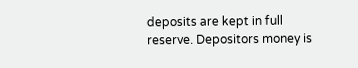deposits are kept in full reserve. Depositors money is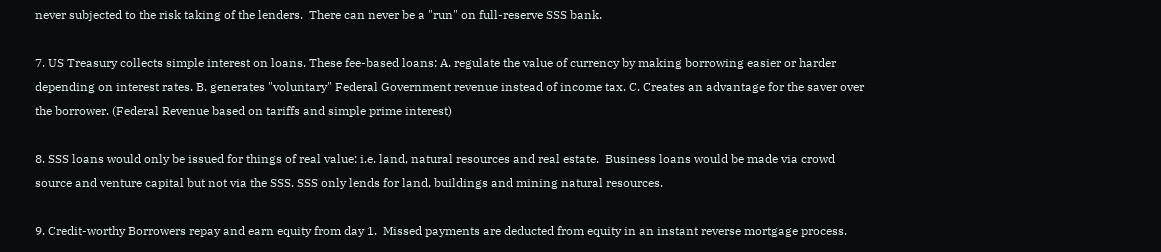never subjected to the risk taking of the lenders.  There can never be a "run" on full-reserve SSS bank.

7. US Treasury collects simple interest on loans. These fee-based loans: A. regulate the value of currency by making borrowing easier or harder depending on interest rates. B. generates "voluntary" Federal Government revenue instead of income tax. C. Creates an advantage for the saver over the borrower. (Federal Revenue based on tariffs and simple prime interest)

8. SSS loans would only be issued for things of real value: i.e. land, natural resources and real estate.  Business loans would be made via crowd source and venture capital but not via the SSS. SSS only lends for land, buildings and mining natural resources.

9. Credit-worthy Borrowers repay and earn equity from day 1.  Missed payments are deducted from equity in an instant reverse mortgage process.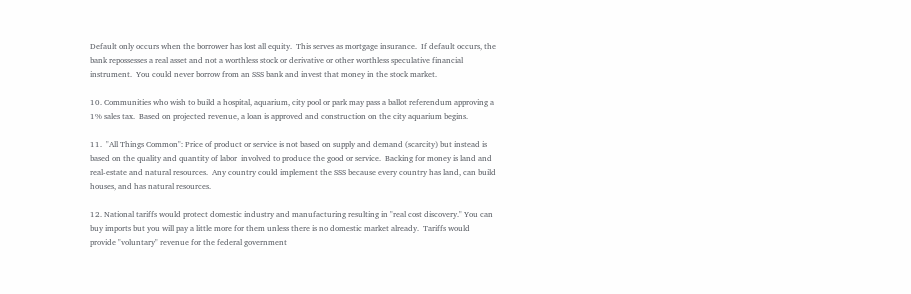Default only occurs when the borrower has lost all equity.  This serves as mortgage insurance.  If default occurs, the bank repossesses a real asset and not a worthless stock or derivative or other worthless speculative financial instrument.  You could never borrow from an SSS bank and invest that money in the stock market.

10. Communities who wish to build a hospital, aquarium, city pool or park may pass a ballot referendum approving a 1% sales tax.  Based on projected revenue, a loan is approved and construction on the city aquarium begins.

11.  "All Things Common": Price of product or service is not based on supply and demand (scarcity) but instead is based on the quality and quantity of labor  involved to produce the good or service.  Backing for money is land and real-estate and natural resources.  Any country could implement the SSS because every country has land, can build houses, and has natural resources.

12. National tariffs would protect domestic industry and manufacturing resulting in "real cost discovery." You can buy imports but you will pay a little more for them unless there is no domestic market already.  Tariffs would provide "voluntary" revenue for the federal government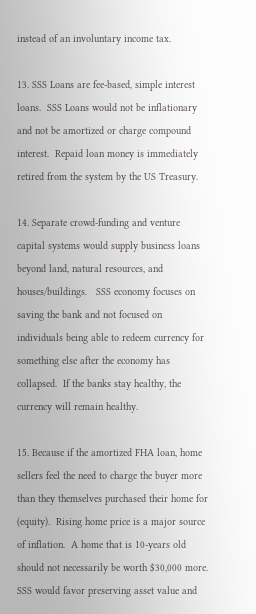instead of an involuntary income tax.

13. SSS Loans are fee-based, simple interest loans.  SSS Loans would not be inflationary and not be amortized or charge compound interest.  Repaid loan money is immediately retired from the system by the US Treasury.

14. Separate crowd-funding and venture capital systems would supply business loans beyond land, natural resources, and houses/buildings.   SSS economy focuses on saving the bank and not focused on individuals being able to redeem currency for something else after the economy has collapsed.  If the banks stay healthy, the currency will remain healthy.

15. Because if the amortized FHA loan, home sellers feel the need to charge the buyer more than they themselves purchased their home for (equity).  Rising home price is a major source of inflation.  A home that is 10-years old should not necessarily be worth $30,000 more.  SSS would favor preserving asset value and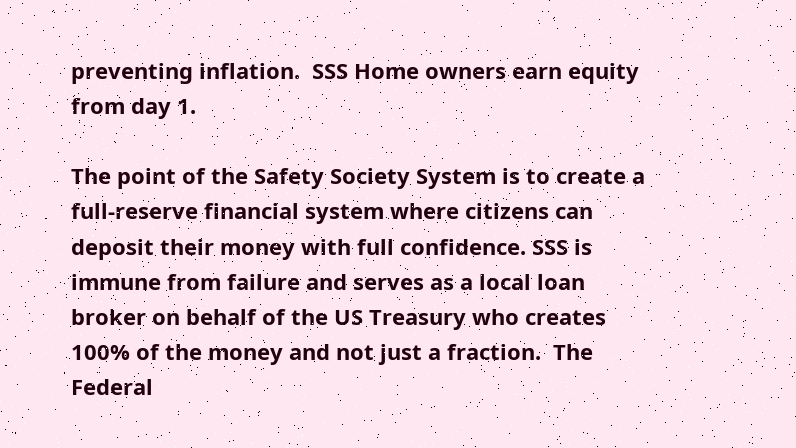preventing inflation.  SSS Home owners earn equity from day 1.

The point of the Safety Society System is to create a full-reserve financial system where citizens can deposit their money with full confidence. SSS is immune from failure and serves as a local loan broker on behalf of the US Treasury who creates 100% of the money and not just a fraction.  The Federal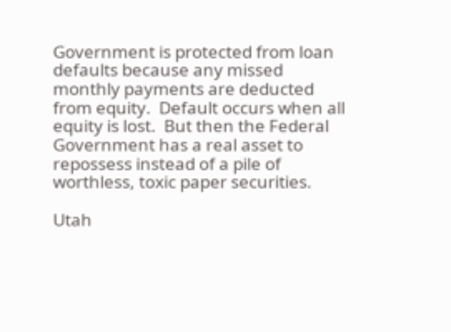Government is protected from loan defaults because any missed monthly payments are deducted from equity.  Default occurs when all equity is lost.  But then the Federal Government has a real asset to repossess instead of a pile of worthless, toxic paper securities.

Utah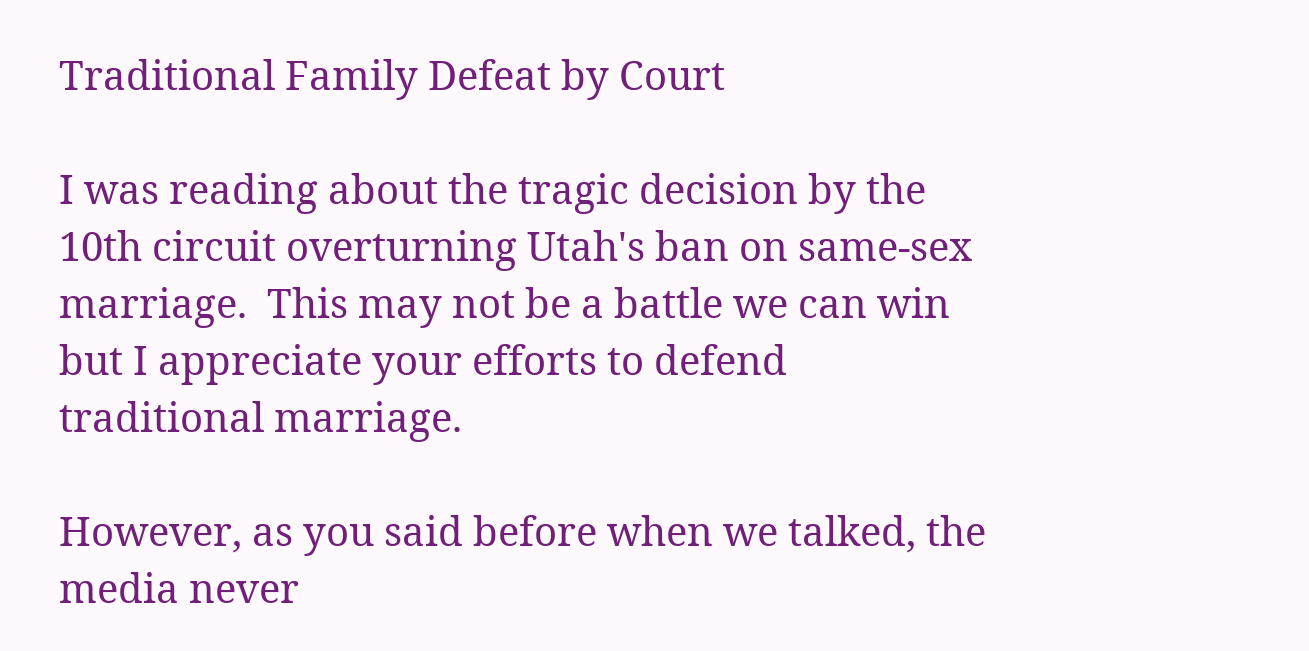Traditional Family Defeat by Court

I was reading about the tragic decision by the 10th circuit overturning Utah's ban on same-sex marriage.  This may not be a battle we can win but I appreciate your efforts to defend traditional marriage.

However, as you said before when we talked, the media never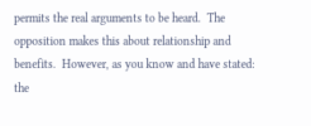permits the real arguments to be heard.  The opposition makes this about relationship and benefits.  However, as you know and have stated: the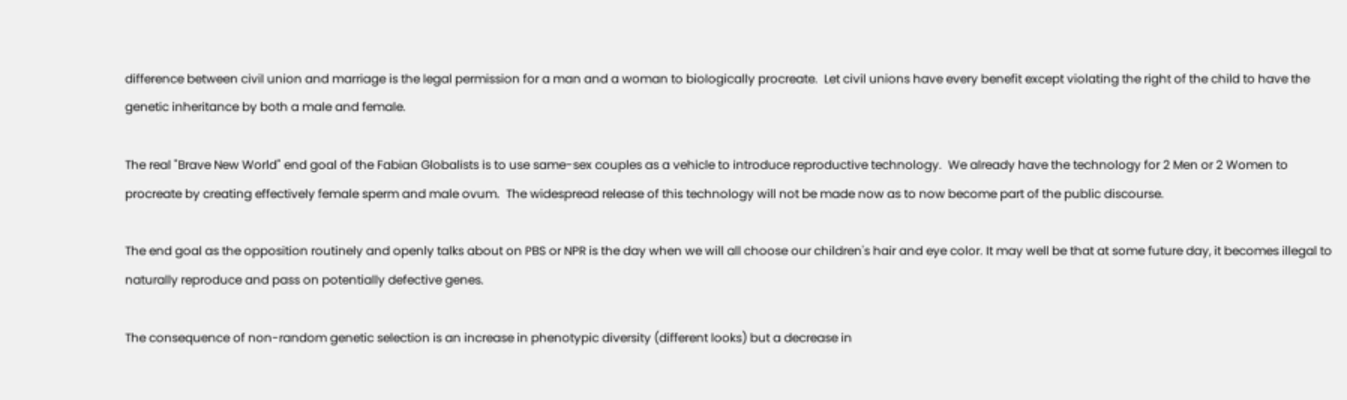difference between civil union and marriage is the legal permission for a man and a woman to biologically procreate.  Let civil unions have every benefit except violating the right of the child to have the genetic inheritance by both a male and female.

The real "Brave New World" end goal of the Fabian Globalists is to use same-sex couples as a vehicle to introduce reproductive technology.  We already have the technology for 2 Men or 2 Women to procreate by creating effectively female sperm and male ovum.  The widespread release of this technology will not be made now as to now become part of the public discourse.

The end goal as the opposition routinely and openly talks about on PBS or NPR is the day when we will all choose our children's hair and eye color. It may well be that at some future day, it becomes illegal to naturally reproduce and pass on potentially defective genes.

The consequence of non-random genetic selection is an increase in phenotypic diversity (different looks) but a decrease in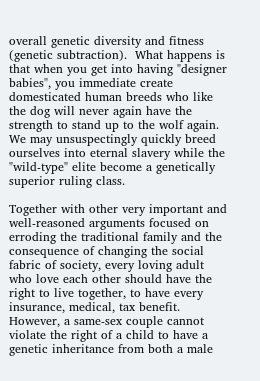overall genetic diversity and fitness (genetic subtraction).  What happens is that when you get into having "designer babies", you immediate create domesticated human breeds who like the dog will never again have the strength to stand up to the wolf again.  We may unsuspectingly quickly breed ourselves into eternal slavery while the "wild-type" elite become a genetically superior ruling class.

Together with other very important and well-reasoned arguments focused on erroding the traditional family and the consequence of changing the social fabric of society, every loving adult who love each other should have the right to live together, to have every insurance, medical, tax benefit.  However, a same-sex couple cannot violate the right of a child to have a genetic inheritance from both a male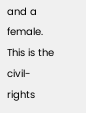and a female.  This is the civil-rights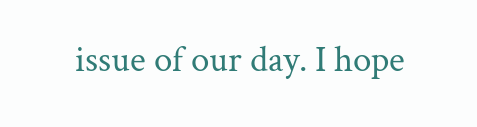issue of our day. I hope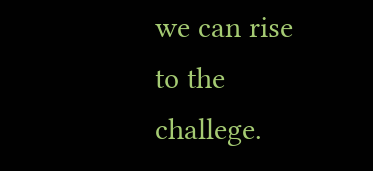we can rise to the challege.